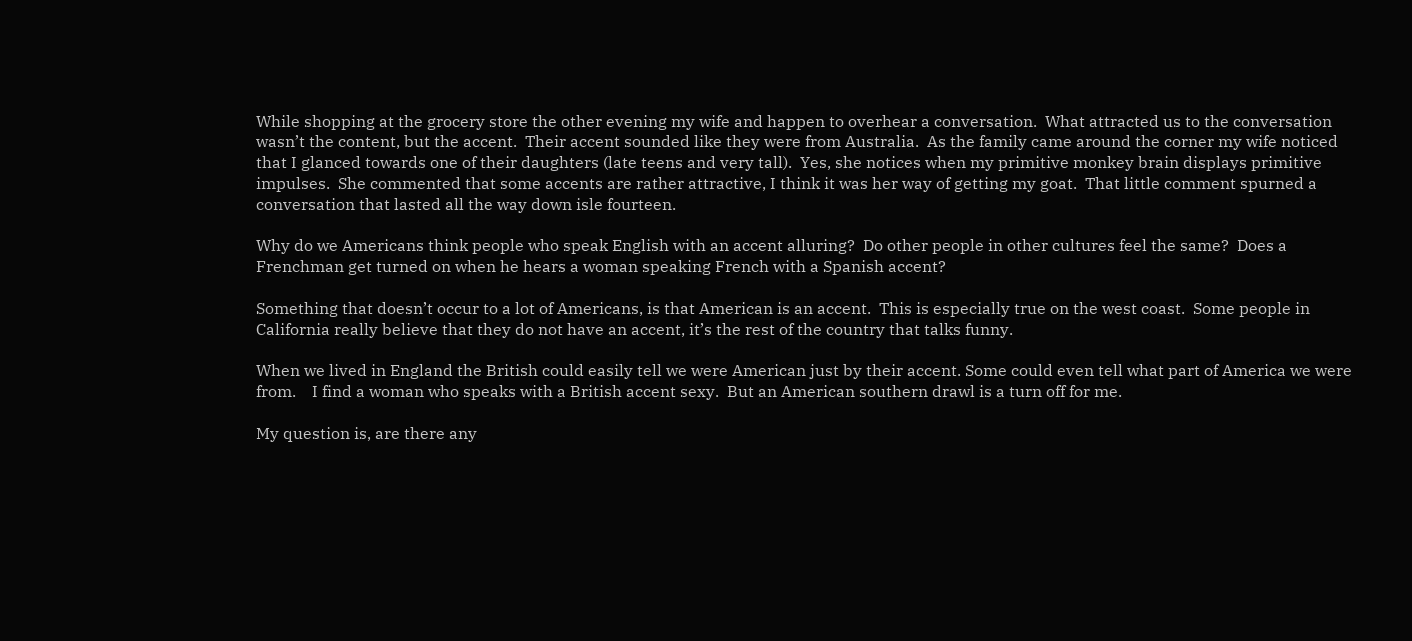While shopping at the grocery store the other evening my wife and happen to overhear a conversation.  What attracted us to the conversation wasn’t the content, but the accent.  Their accent sounded like they were from Australia.  As the family came around the corner my wife noticed that I glanced towards one of their daughters (late teens and very tall).  Yes, she notices when my primitive monkey brain displays primitive impulses.  She commented that some accents are rather attractive, I think it was her way of getting my goat.  That little comment spurned a conversation that lasted all the way down isle fourteen.

Why do we Americans think people who speak English with an accent alluring?  Do other people in other cultures feel the same?  Does a Frenchman get turned on when he hears a woman speaking French with a Spanish accent?

Something that doesn’t occur to a lot of Americans, is that American is an accent.  This is especially true on the west coast.  Some people in California really believe that they do not have an accent, it’s the rest of the country that talks funny.

When we lived in England the British could easily tell we were American just by their accent. Some could even tell what part of America we were from.    I find a woman who speaks with a British accent sexy.  But an American southern drawl is a turn off for me.

My question is, are there any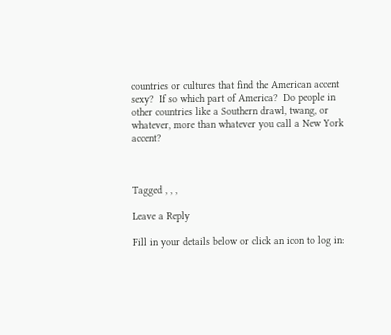countries or cultures that find the American accent sexy?  If so which part of America?  Do people in other countries like a Southern drawl, twang, or whatever, more than whatever you call a New York accent?



Tagged , , ,

Leave a Reply

Fill in your details below or click an icon to log in: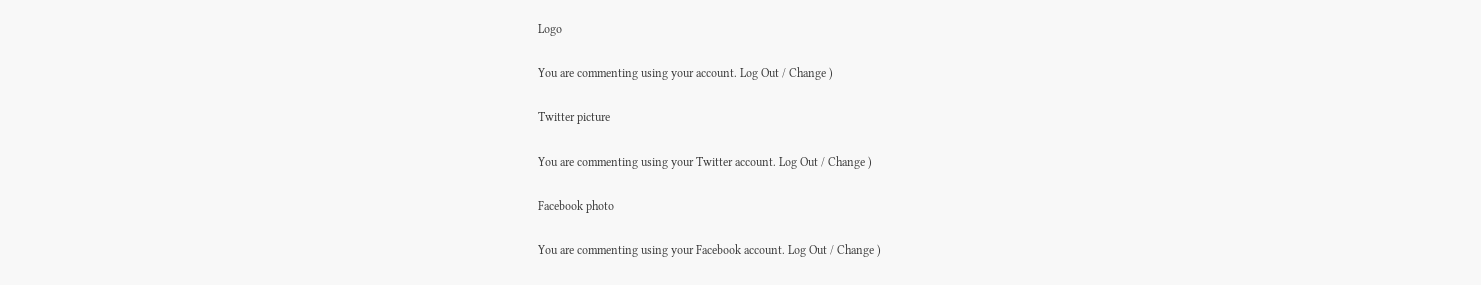Logo

You are commenting using your account. Log Out / Change )

Twitter picture

You are commenting using your Twitter account. Log Out / Change )

Facebook photo

You are commenting using your Facebook account. Log Out / Change )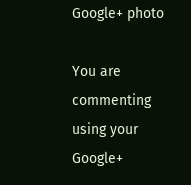Google+ photo

You are commenting using your Google+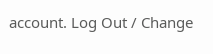account. Log Out / Change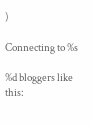)

Connecting to %s

%d bloggers like this: